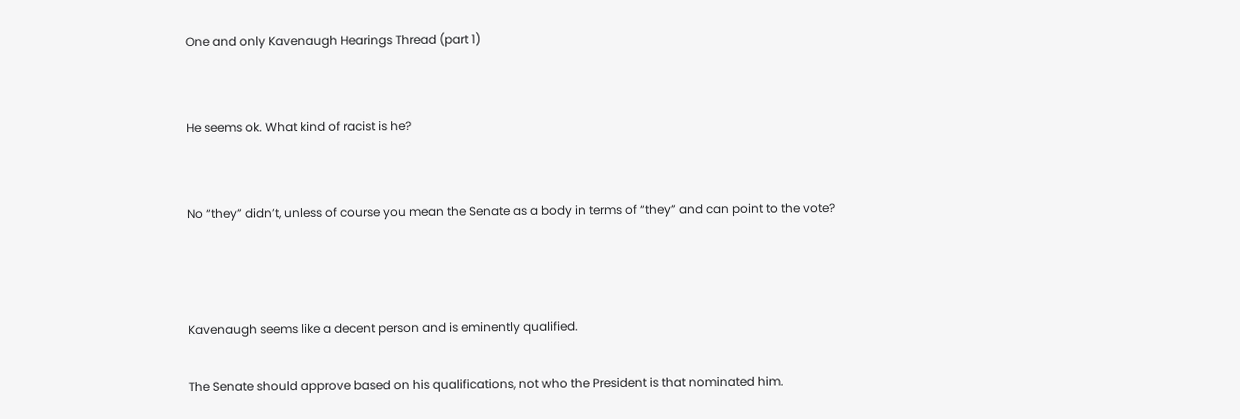One and only Kavenaugh Hearings Thread (part 1)


He seems ok. What kind of racist is he?


No “they” didn’t, unless of course you mean the Senate as a body in terms of “they” and can point to the vote?



Kavenaugh seems like a decent person and is eminently qualified.

The Senate should approve based on his qualifications, not who the President is that nominated him.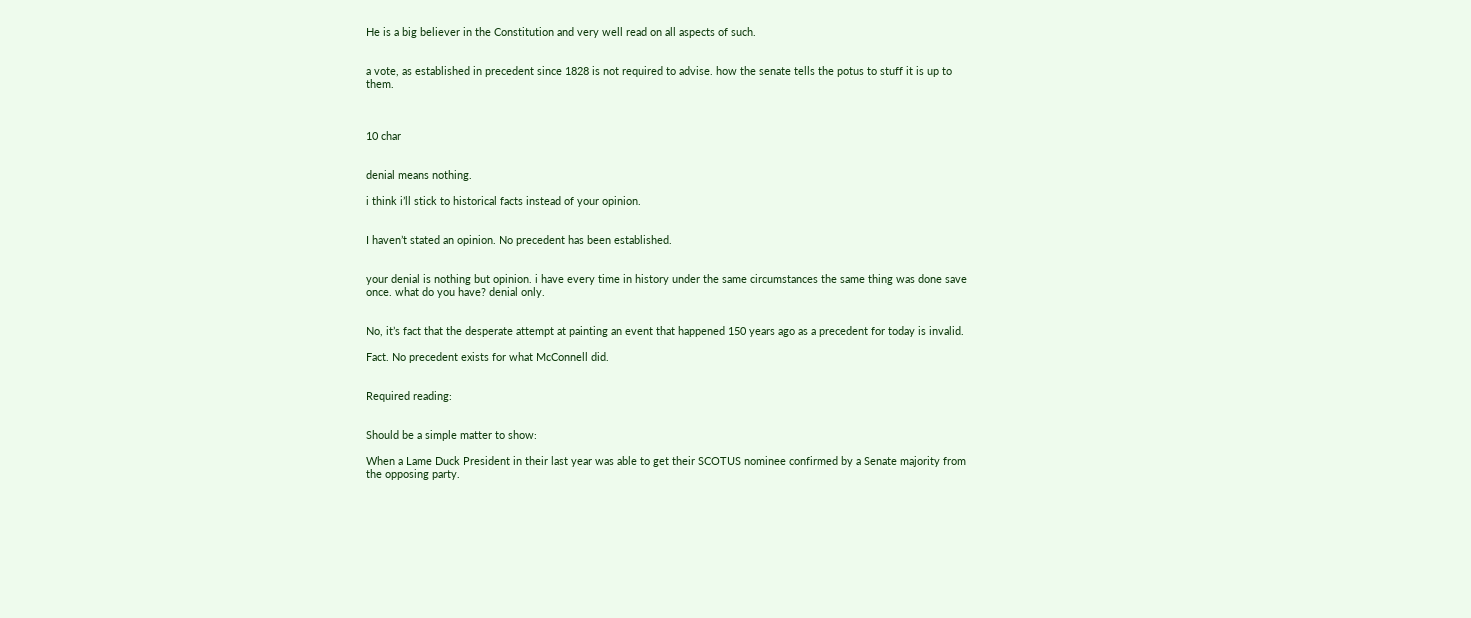He is a big believer in the Constitution and very well read on all aspects of such.


a vote, as established in precedent since 1828 is not required to advise. how the senate tells the potus to stuff it is up to them.



10 char


denial means nothing.

i think i’ll stick to historical facts instead of your opinion.


I haven’t stated an opinion. No precedent has been established.


your denial is nothing but opinion. i have every time in history under the same circumstances the same thing was done save once. what do you have? denial only.


No, it’s fact that the desperate attempt at painting an event that happened 150 years ago as a precedent for today is invalid.

Fact. No precedent exists for what McConnell did.


Required reading:


Should be a simple matter to show:

When a Lame Duck President in their last year was able to get their SCOTUS nominee confirmed by a Senate majority from the opposing party.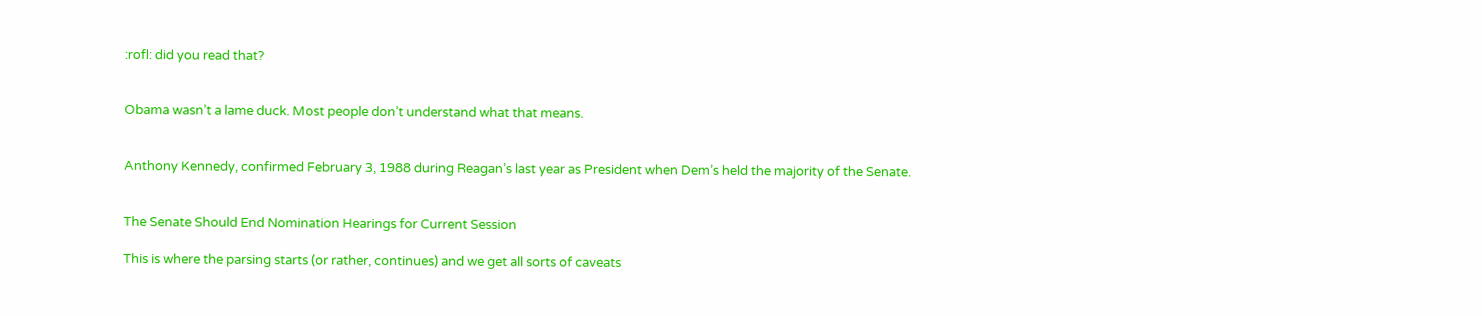:rofl: did you read that?


Obama wasn’t a lame duck. Most people don’t understand what that means.


Anthony Kennedy, confirmed February 3, 1988 during Reagan’s last year as President when Dem’s held the majority of the Senate.


The Senate Should End Nomination Hearings for Current Session

This is where the parsing starts (or rather, continues) and we get all sorts of caveats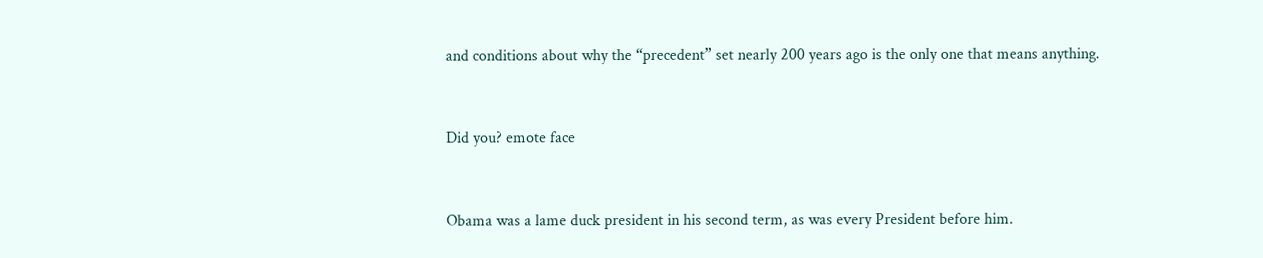and conditions about why the “precedent” set nearly 200 years ago is the only one that means anything.


Did you? emote face


Obama was a lame duck president in his second term, as was every President before him.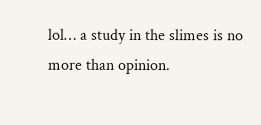lol… a study in the slimes is no more than opinion.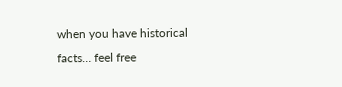when you have historical facts… feel free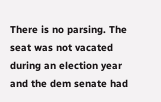There is no parsing. The seat was not vacated during an election year and the dem senate had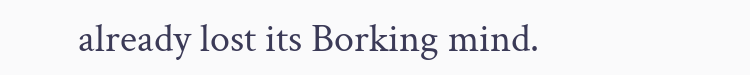already lost its Borking mind.